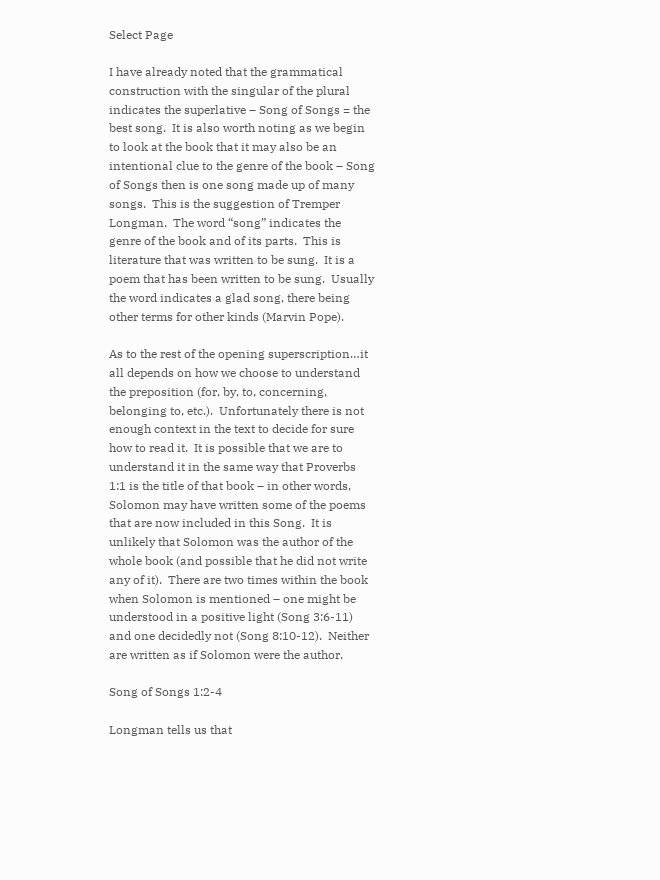Select Page

I have already noted that the grammatical construction with the singular of the plural indicates the superlative – Song of Songs = the best song.  It is also worth noting as we begin to look at the book that it may also be an intentional clue to the genre of the book – Song of Songs then is one song made up of many songs.  This is the suggestion of Tremper Longman.  The word “song” indicates the genre of the book and of its parts.  This is literature that was written to be sung.  It is a poem that has been written to be sung.  Usually the word indicates a glad song, there being other terms for other kinds (Marvin Pope).

As to the rest of the opening superscription…it all depends on how we choose to understand the preposition (for, by, to, concerning, belonging to, etc.).  Unfortunately there is not enough context in the text to decide for sure how to read it.  It is possible that we are to understand it in the same way that Proverbs 1:1 is the title of that book – in other words, Solomon may have written some of the poems that are now included in this Song.  It is unlikely that Solomon was the author of the whole book (and possible that he did not write any of it).  There are two times within the book when Solomon is mentioned – one might be understood in a positive light (Song 3:6-11) and one decidedly not (Song 8:10-12).  Neither are written as if Solomon were the author.

Song of Songs 1:2-4

Longman tells us that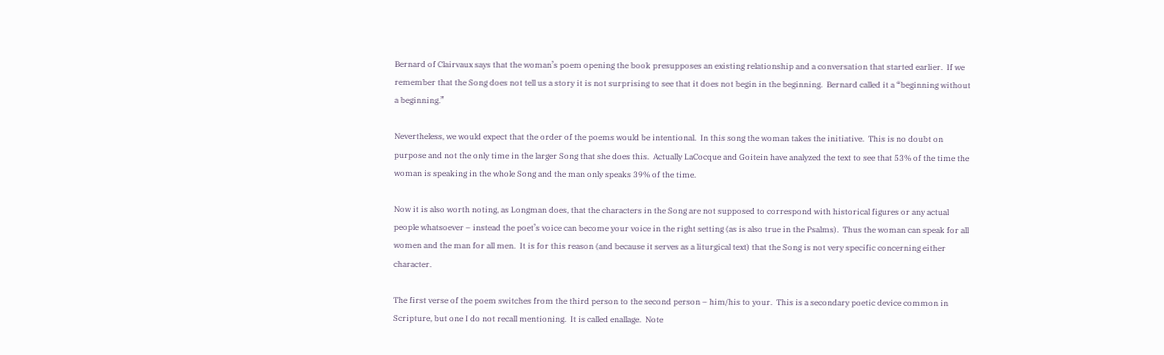Bernard of Clairvaux says that the woman’s poem opening the book presupposes an existing relationship and a conversation that started earlier.  If we remember that the Song does not tell us a story it is not surprising to see that it does not begin in the beginning.  Bernard called it a “beginning without a beginning.”

Nevertheless, we would expect that the order of the poems would be intentional.  In this song the woman takes the initiative.  This is no doubt on purpose and not the only time in the larger Song that she does this.  Actually LaCocque and Goitein have analyzed the text to see that 53% of the time the woman is speaking in the whole Song and the man only speaks 39% of the time.

Now it is also worth noting, as Longman does, that the characters in the Song are not supposed to correspond with historical figures or any actual people whatsoever – instead the poet’s voice can become your voice in the right setting (as is also true in the Psalms).  Thus the woman can speak for all women and the man for all men.  It is for this reason (and because it serves as a liturgical text) that the Song is not very specific concerning either character.

The first verse of the poem switches from the third person to the second person – him/his to your.  This is a secondary poetic device common in Scripture, but one I do not recall mentioning.  It is called enallage.  Note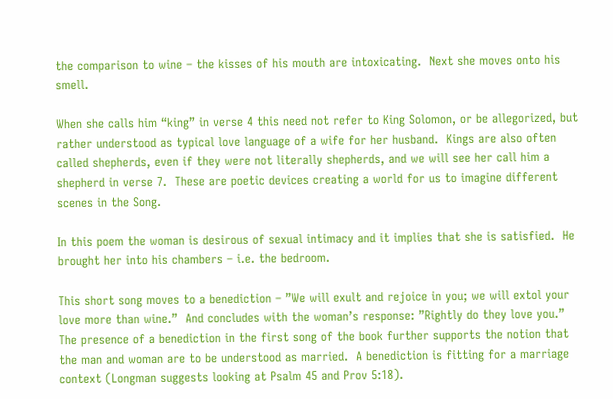the comparison to wine – the kisses of his mouth are intoxicating.  Next she moves onto his smell.

When she calls him “king” in verse 4 this need not refer to King Solomon, or be allegorized, but rather understood as typical love language of a wife for her husband.  Kings are also often called shepherds, even if they were not literally shepherds, and we will see her call him a shepherd in verse 7.  These are poetic devices creating a world for us to imagine different scenes in the Song.

In this poem the woman is desirous of sexual intimacy and it implies that she is satisfied.  He brought her into his chambers – i.e. the bedroom.

This short song moves to a benediction – ”We will exult and rejoice in you; we will extol your love more than wine.”  And concludes with the woman’s response: ”Rightly do they love you.”  The presence of a benediction in the first song of the book further supports the notion that the man and woman are to be understood as married.  A benediction is fitting for a marriage context (Longman suggests looking at Psalm 45 and Prov 5:18).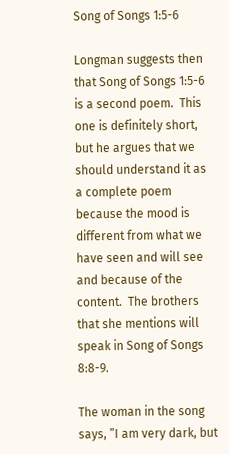Song of Songs 1:5-6

Longman suggests then that Song of Songs 1:5-6 is a second poem.  This one is definitely short, but he argues that we should understand it as a complete poem because the mood is different from what we have seen and will see and because of the content.  The brothers that she mentions will speak in Song of Songs 8:8-9.

The woman in the song says, ”I am very dark, but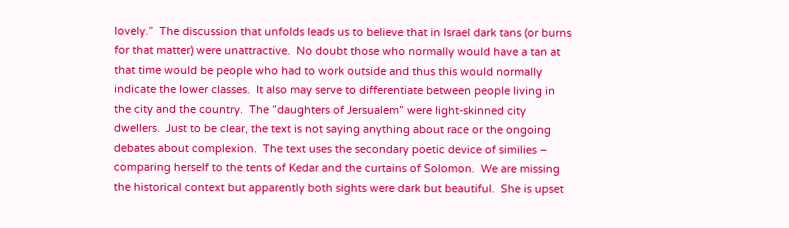lovely.”  The discussion that unfolds leads us to believe that in Israel dark tans (or burns for that matter) were unattractive.  No doubt those who normally would have a tan at that time would be people who had to work outside and thus this would normally indicate the lower classes.  It also may serve to differentiate between people living in the city and the country.  The ”daughters of Jersualem” were light-skinned city dwellers.  Just to be clear, the text is not saying anything about race or the ongoing debates about complexion.  The text uses the secondary poetic device of similies – comparing herself to the tents of Kedar and the curtains of Solomon.  We are missing the historical context but apparently both sights were dark but beautiful.  She is upset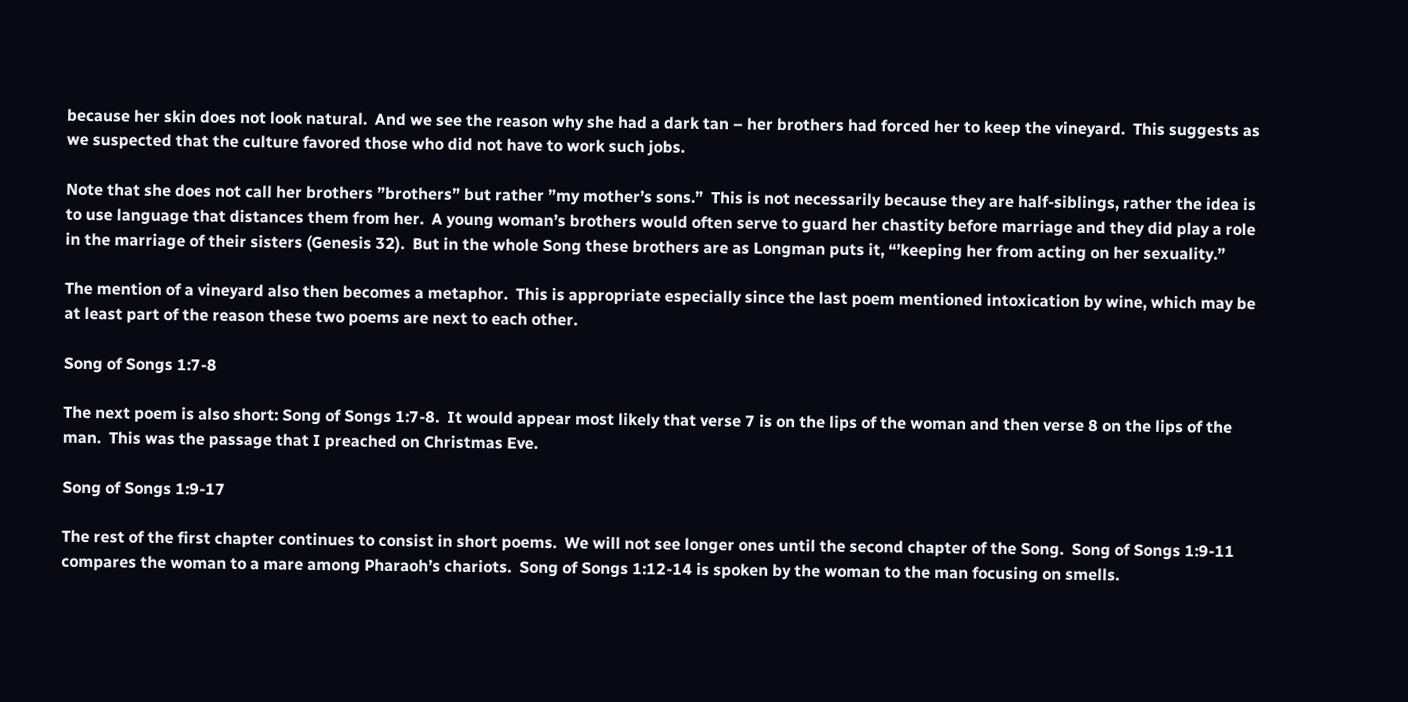because her skin does not look natural.  And we see the reason why she had a dark tan – her brothers had forced her to keep the vineyard.  This suggests as we suspected that the culture favored those who did not have to work such jobs.

Note that she does not call her brothers ”brothers” but rather ”my mother’s sons.”  This is not necessarily because they are half-siblings, rather the idea is to use language that distances them from her.  A young woman’s brothers would often serve to guard her chastity before marriage and they did play a role in the marriage of their sisters (Genesis 32).  But in the whole Song these brothers are as Longman puts it, “’keeping her from acting on her sexuality.”

The mention of a vineyard also then becomes a metaphor.  This is appropriate especially since the last poem mentioned intoxication by wine, which may be at least part of the reason these two poems are next to each other.

Song of Songs 1:7-8

The next poem is also short: Song of Songs 1:7-8.  It would appear most likely that verse 7 is on the lips of the woman and then verse 8 on the lips of the man.  This was the passage that I preached on Christmas Eve.

Song of Songs 1:9-17

The rest of the first chapter continues to consist in short poems.  We will not see longer ones until the second chapter of the Song.  Song of Songs 1:9-11 compares the woman to a mare among Pharaoh’s chariots.  Song of Songs 1:12-14 is spoken by the woman to the man focusing on smells.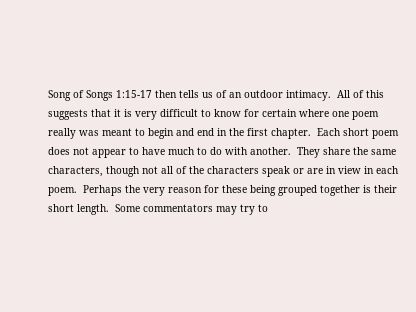Song of Songs 1:15-17 then tells us of an outdoor intimacy.  All of this suggests that it is very difficult to know for certain where one poem really was meant to begin and end in the first chapter.  Each short poem does not appear to have much to do with another.  They share the same characters, though not all of the characters speak or are in view in each poem.  Perhaps the very reason for these being grouped together is their short length.  Some commentators may try to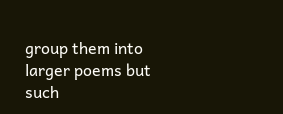group them into larger poems but such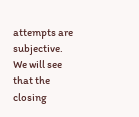attempts are subjective.  We will see that the closing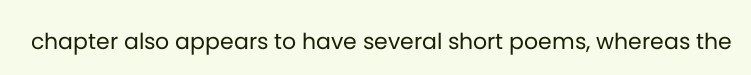chapter also appears to have several short poems, whereas the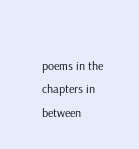poems in the chapters in between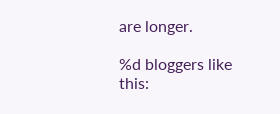are longer.

%d bloggers like this: